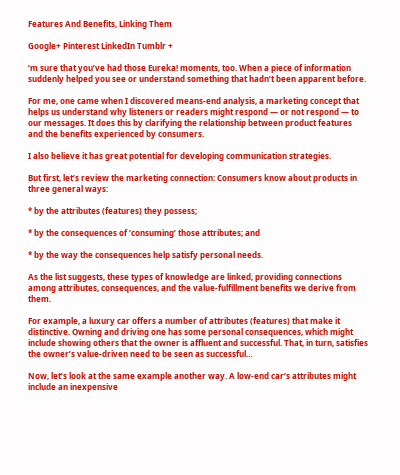Features And Benefits, Linking Them

Google+ Pinterest LinkedIn Tumblr +

‘m sure that you’ve had those Eureka! moments, too. When a piece of information suddenly helped you see or understand something that hadn’t been apparent before.

For me, one came when I discovered means-end analysis, a marketing concept that helps us understand why listeners or readers might respond — or not respond — to our messages. It does this by clarifying the relationship between product features and the benefits experienced by consumers.

I also believe it has great potential for developing communication strategies.

But first, let’s review the marketing connection: Consumers know about products in three general ways:

* by the attributes (features) they possess;

* by the consequences of ‘consuming’ those attributes; and

* by the way the consequences help satisfy personal needs.

As the list suggests, these types of knowledge are linked, providing connections among attributes, consequences, and the value-fulfillment benefits we derive from them.

For example, a luxury car offers a number of attributes (features) that make it distinctive. Owning and driving one has some personal consequences, which might include showing others that the owner is affluent and successful. That, in turn, satisfies the owner’s value-driven need to be seen as successful…

Now, let’s look at the same example another way. A low-end car’s attributes might include an inexpensive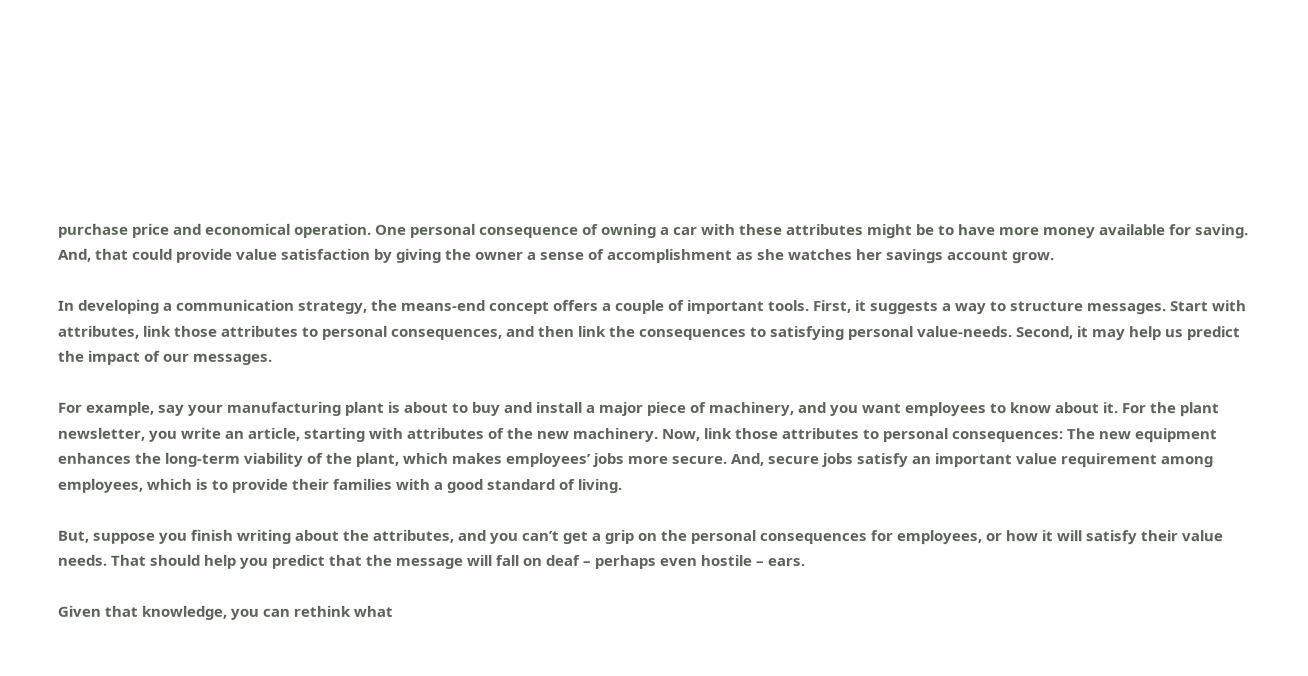purchase price and economical operation. One personal consequence of owning a car with these attributes might be to have more money available for saving. And, that could provide value satisfaction by giving the owner a sense of accomplishment as she watches her savings account grow.

In developing a communication strategy, the means-end concept offers a couple of important tools. First, it suggests a way to structure messages. Start with attributes, link those attributes to personal consequences, and then link the consequences to satisfying personal value-needs. Second, it may help us predict the impact of our messages.

For example, say your manufacturing plant is about to buy and install a major piece of machinery, and you want employees to know about it. For the plant newsletter, you write an article, starting with attributes of the new machinery. Now, link those attributes to personal consequences: The new equipment enhances the long-term viability of the plant, which makes employees’ jobs more secure. And, secure jobs satisfy an important value requirement among employees, which is to provide their families with a good standard of living.

But, suppose you finish writing about the attributes, and you can’t get a grip on the personal consequences for employees, or how it will satisfy their value needs. That should help you predict that the message will fall on deaf – perhaps even hostile – ears.

Given that knowledge, you can rethink what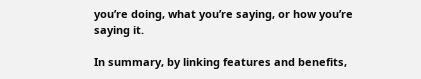you’re doing, what you’re saying, or how you’re saying it.

In summary, by linking features and benefits,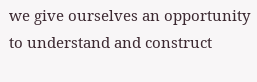we give ourselves an opportunity to understand and construct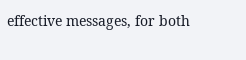effective messages, for both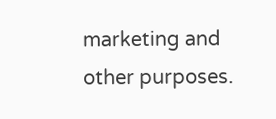marketing and other purposes.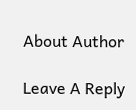About Author

Leave A Reply